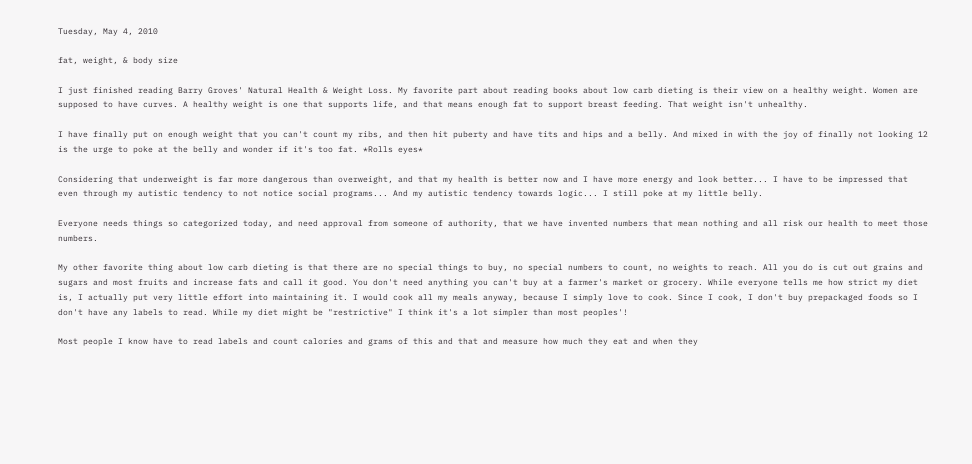Tuesday, May 4, 2010

fat, weight, & body size

I just finished reading Barry Groves' Natural Health & Weight Loss. My favorite part about reading books about low carb dieting is their view on a healthy weight. Women are supposed to have curves. A healthy weight is one that supports life, and that means enough fat to support breast feeding. That weight isn't unhealthy.

I have finally put on enough weight that you can't count my ribs, and then hit puberty and have tits and hips and a belly. And mixed in with the joy of finally not looking 12 is the urge to poke at the belly and wonder if it's too fat. *Rolls eyes*

Considering that underweight is far more dangerous than overweight, and that my health is better now and I have more energy and look better... I have to be impressed that even through my autistic tendency to not notice social programs... And my autistic tendency towards logic... I still poke at my little belly.

Everyone needs things so categorized today, and need approval from someone of authority, that we have invented numbers that mean nothing and all risk our health to meet those numbers.

My other favorite thing about low carb dieting is that there are no special things to buy, no special numbers to count, no weights to reach. All you do is cut out grains and sugars and most fruits and increase fats and call it good. You don't need anything you can't buy at a farmer's market or grocery. While everyone tells me how strict my diet is, I actually put very little effort into maintaining it. I would cook all my meals anyway, because I simply love to cook. Since I cook, I don't buy prepackaged foods so I don't have any labels to read. While my diet might be "restrictive" I think it's a lot simpler than most peoples'!

Most people I know have to read labels and count calories and grams of this and that and measure how much they eat and when they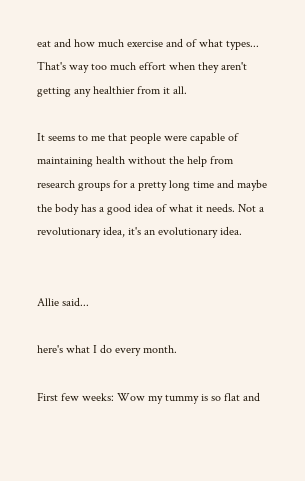eat and how much exercise and of what types... That's way too much effort when they aren't getting any healthier from it all.

It seems to me that people were capable of maintaining health without the help from research groups for a pretty long time and maybe the body has a good idea of what it needs. Not a revolutionary idea, it's an evolutionary idea.


Allie said...

here's what I do every month.

First few weeks: Wow my tummy is so flat and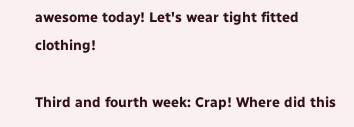awesome today! Let's wear tight fitted clothing!

Third and fourth week: Crap! Where did this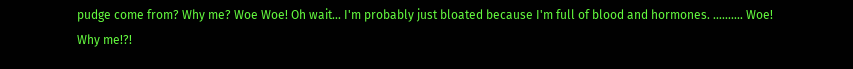pudge come from? Why me? Woe Woe! Oh wait... I'm probably just bloated because I'm full of blood and hormones. .......... Woe! Why me!?!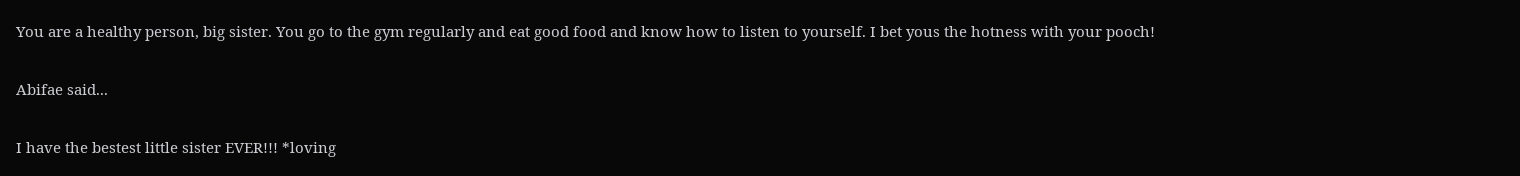You are a healthy person, big sister. You go to the gym regularly and eat good food and know how to listen to yourself. I bet yous the hotness with your pooch!

Abifae said...

I have the bestest little sister EVER!!! *loving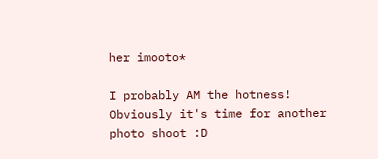her imooto*

I probably AM the hotness! Obviously it's time for another photo shoot :D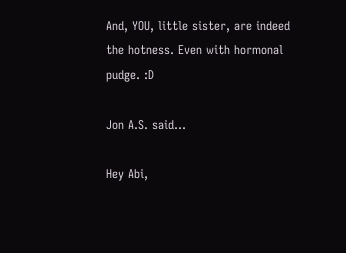And, YOU, little sister, are indeed the hotness. Even with hormonal pudge. :D

Jon A.S. said...

Hey Abi,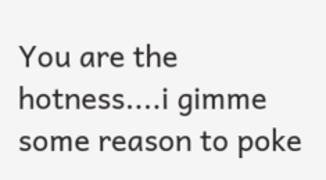You are the hotness....i gimme some reason to poke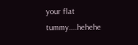your flat tummy....hehehe